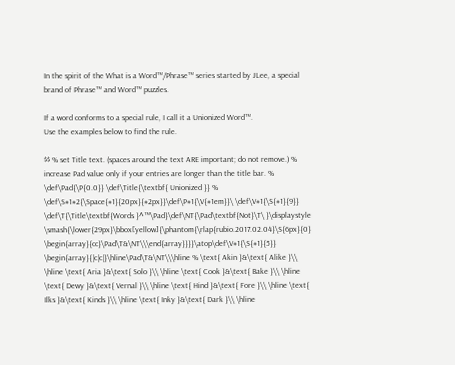In the spirit of the What is a Word™/Phrase™ series started by JLee, a special brand of Phrase™ and Word™ puzzles.

If a word conforms to a special rule, I call it a Unionized Word™.
Use the examples below to find the rule.

$$ % set Title text. (spaces around the text ARE important; do not remove.) % increase Pad value only if your entries are longer than the title bar. % \def\Pad{\P{0.0}} \def\Title{\textbf{ Unionized }} % \def\S#1#2{\Space{#1}{20px}{#2px}}\def\P#1{\V{#1em}}\ \def\V#1{\S{#1}{9}} \def\T{\Title\textbf{Words }^™\Pad}\def\NT{\Pad\textbf{Not}\T\ }\displaystyle \smash{\lower{29px}\bbox[yellow]{\phantom{\rlap{rubio.2017.02.04}\S{6px}{0} \begin{array}{cc}\Pad\T&\NT\\\end{array}}}}\atop\def\V#1{\S{#1}{5}} \begin{array}{|c|c|}\hline\Pad\T&\NT\\\hline % \text{ Akin }&\text{ Alike }\\ \hline \text{ Aria }&\text{ Solo }\\ \hline \text{ Cook }&\text{ Bake }\\ \hline \text{ Dewy }&\text{ Vernal }\\ \hline \text{ Hind }&\text{ Fore }\\ \hline \text{ Ilks }&\text{ Kinds }\\ \hline \text{ Inky }&\text{ Dark }\\ \hline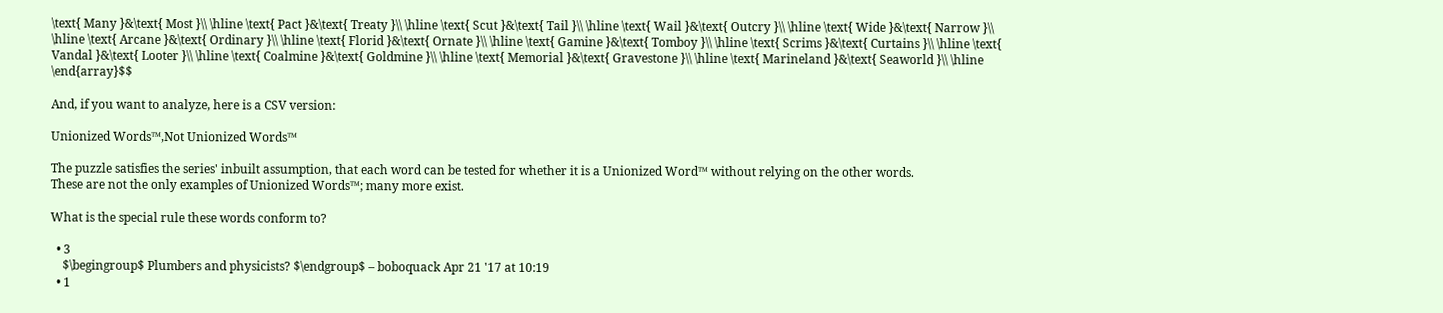\text{ Many }&\text{ Most }\\ \hline \text{ Pact }&\text{ Treaty }\\ \hline \text{ Scut }&\text{ Tail }\\ \hline \text{ Wail }&\text{ Outcry }\\ \hline \text{ Wide }&\text{ Narrow }\\ \hline \text{ Arcane }&\text{ Ordinary }\\ \hline \text{ Florid }&\text{ Ornate }\\ \hline \text{ Gamine }&\text{ Tomboy }\\ \hline \text{ Scrims }&\text{ Curtains }\\ \hline \text{ Vandal }&\text{ Looter }\\ \hline \text{ Coalmine }&\text{ Goldmine }\\ \hline \text{ Memorial }&\text{ Gravestone }\\ \hline \text{ Marineland }&\text{ Seaworld }\\ \hline \end{array}$$

And, if you want to analyze, here is a CSV version:

Unionized Words™,Not Unionized Words™

The puzzle satisfies the series' inbuilt assumption, that each word can be tested for whether it is a Unionized Word™ without relying on the other words.
These are not the only examples of Unionized Words™; many more exist.

What is the special rule these words conform to?

  • 3
    $\begingroup$ Plumbers and physicists? $\endgroup$ – boboquack Apr 21 '17 at 10:19
  • 1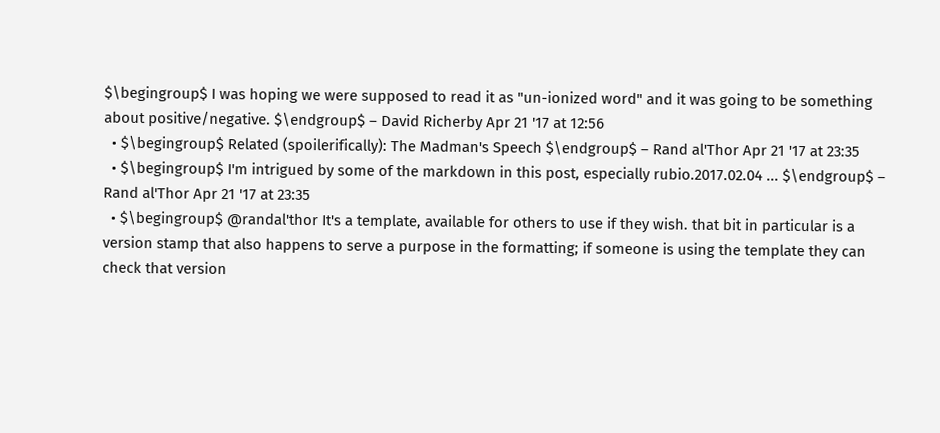$\begingroup$ I was hoping we were supposed to read it as "un-ionized word" and it was going to be something about positive/negative. $\endgroup$ – David Richerby Apr 21 '17 at 12:56
  • $\begingroup$ Related (spoilerifically): The Madman's Speech $\endgroup$ – Rand al'Thor Apr 21 '17 at 23:35
  • $\begingroup$ I'm intrigued by some of the markdown in this post, especially rubio.2017.02.04 ... $\endgroup$ – Rand al'Thor Apr 21 '17 at 23:35
  • $\begingroup$ @randal'thor It's a template, available for others to use if they wish. that bit in particular is a version stamp that also happens to serve a purpose in the formatting; if someone is using the template they can check that version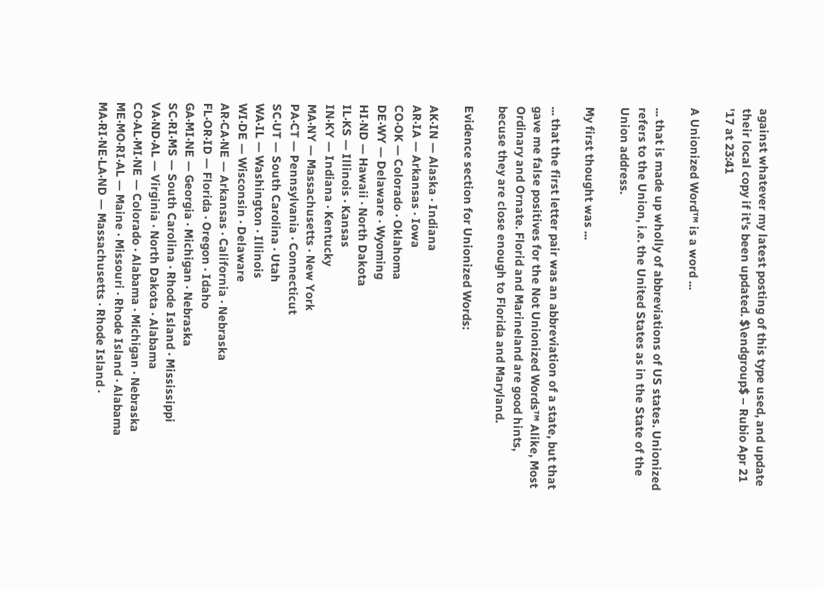against whatever my latest posting of this type used, and update their local copy if it's been updated. $\endgroup$ – Rubio Apr 21 '17 at 23:41

A Unionized Word™ is a word ...

... that is made up wholly of abbreviations of US states. Unionized refers to the Union, i.e. the United States as in the State of the Union address.

My first thought was ...

... that the first letter pair was an abbreviation of a state, but that gave me false positives for the Not Unionized Words™ Alike, Most Ordinary and Ornate. Florid and Marineland are good hints, becuse they are close enough to Florida and Maryland.

Evidence section for Unionized Words:

AK·IN — Alaska · Indiana
AR·IA — Arkansas · Iowa
CO·OK — Colorado · Oklahoma
DE·WY — Delaware · Wyoming
HI·ND — Hawaii · North Dakota
IL·KS — Illinois · Kansas
IN·KY — Indiana · Kentucky
MA·NY — Massachusetts · New York
PA·CT — Pennsylvania · Connecticut
SC·UT — South Carolina · Utah
WA·IL — Washington · Illinois
WI·DE — Wisconsin · Delaware
AR·CA·NE — Arkansas · California · Nebraska
FL·OR·ID — Florida · Oregon · Idaho
GA·MI·NE — Georgia · Michigan · Nebraska
SC·RI·MS — South Carolina · Rhode Island · Mississippi
VA·ND·AL — Virginia · North Dakota · Alabama
CO·AL·MI·NE — Colorado · Alabama · Michigan · Nebraska
ME·MO·RI·AL — Maine · Missouri · Rhode Island · Alabama
MA·RI·NE·LA·ND — Massachusetts · Rhode Island ·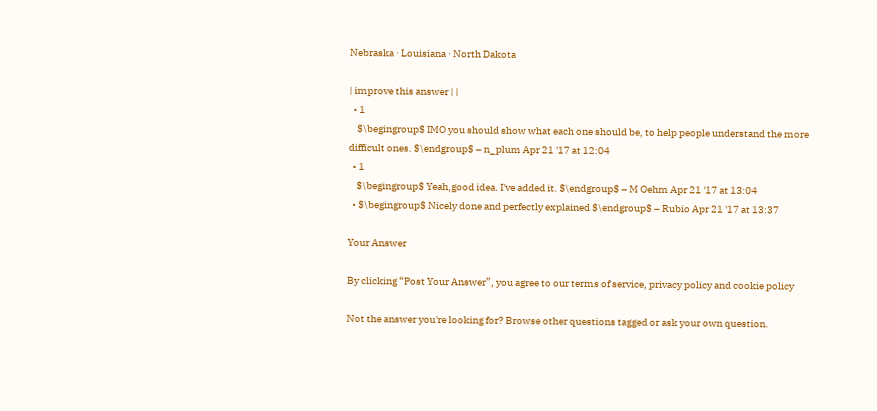Nebraska · Louisiana · North Dakota

| improve this answer | |
  • 1
    $\begingroup$ IMO you should show what each one should be, to help people understand the more difficult ones. $\endgroup$ – n_plum Apr 21 '17 at 12:04
  • 1
    $\begingroup$ Yeah,good idea. I've added it. $\endgroup$ – M Oehm Apr 21 '17 at 13:04
  • $\begingroup$ Nicely done and perfectly explained $\endgroup$ – Rubio Apr 21 '17 at 13:37

Your Answer

By clicking “Post Your Answer”, you agree to our terms of service, privacy policy and cookie policy

Not the answer you're looking for? Browse other questions tagged or ask your own question.